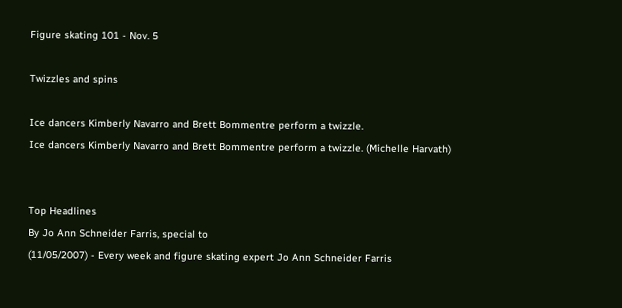Figure skating 101 - Nov. 5

Twizzles and spins

Ice dancers Kimberly Navarro and Brett Bommentre perform a twizzle.
Ice dancers Kimberly Navarro and Brett Bommentre perform a twizzle. (Michelle Harvath)


Top Headlines
By Jo Ann Schneider Farris, special to
(11/05/2007) - Every week and figure skating expert Jo Ann Schneider Farris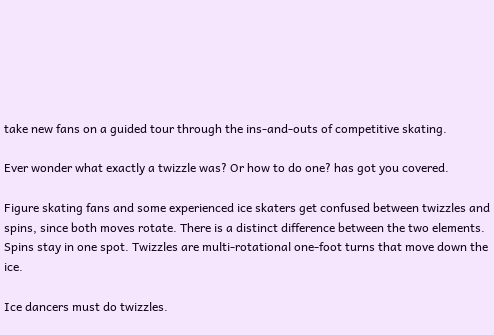take new fans on a guided tour through the ins-and-outs of competitive skating.

Ever wonder what exactly a twizzle was? Or how to do one? has got you covered.

Figure skating fans and some experienced ice skaters get confused between twizzles and spins, since both moves rotate. There is a distinct difference between the two elements. Spins stay in one spot. Twizzles are multi-rotational one-foot turns that move down the ice.

Ice dancers must do twizzles.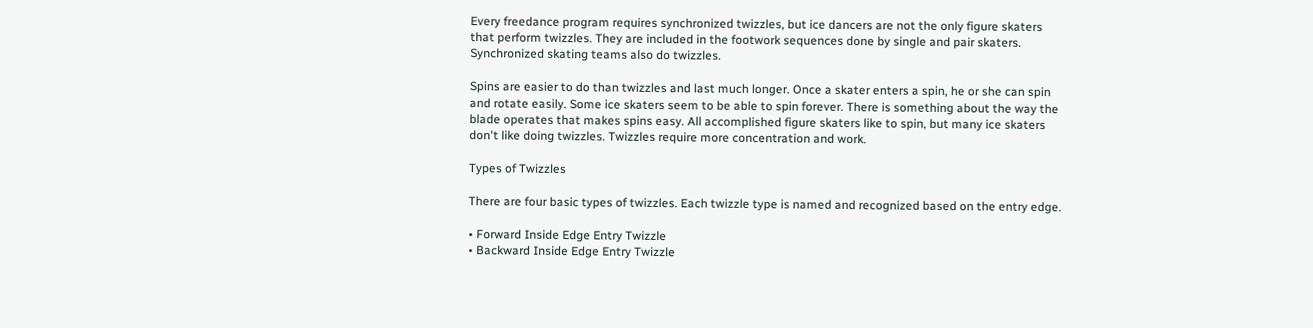Every freedance program requires synchronized twizzles, but ice dancers are not the only figure skaters that perform twizzles. They are included in the footwork sequences done by single and pair skaters. Synchronized skating teams also do twizzles.

Spins are easier to do than twizzles and last much longer. Once a skater enters a spin, he or she can spin and rotate easily. Some ice skaters seem to be able to spin forever. There is something about the way the blade operates that makes spins easy. All accomplished figure skaters like to spin, but many ice skaters don't like doing twizzles. Twizzles require more concentration and work.

Types of Twizzles

There are four basic types of twizzles. Each twizzle type is named and recognized based on the entry edge.

• Forward Inside Edge Entry Twizzle
• Backward Inside Edge Entry Twizzle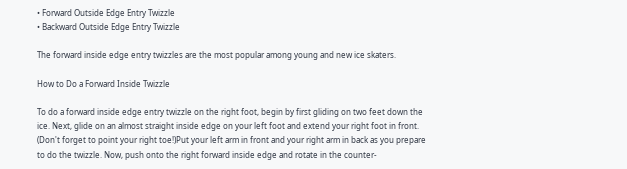• Forward Outside Edge Entry Twizzle
• Backward Outside Edge Entry Twizzle

The forward inside edge entry twizzles are the most popular among young and new ice skaters.

How to Do a Forward Inside Twizzle

To do a forward inside edge entry twizzle on the right foot, begin by first gliding on two feet down the ice. Next, glide on an almost straight inside edge on your left foot and extend your right foot in front. (Don't forget to point your right toe!)Put your left arm in front and your right arm in back as you prepare to do the twizzle. Now, push onto the right forward inside edge and rotate in the counter-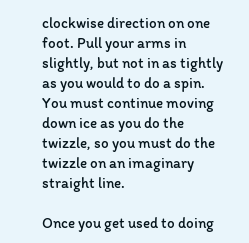clockwise direction on one foot. Pull your arms in slightly, but not in as tightly as you would to do a spin. You must continue moving down ice as you do the twizzle, so you must do the twizzle on an imaginary straight line.

Once you get used to doing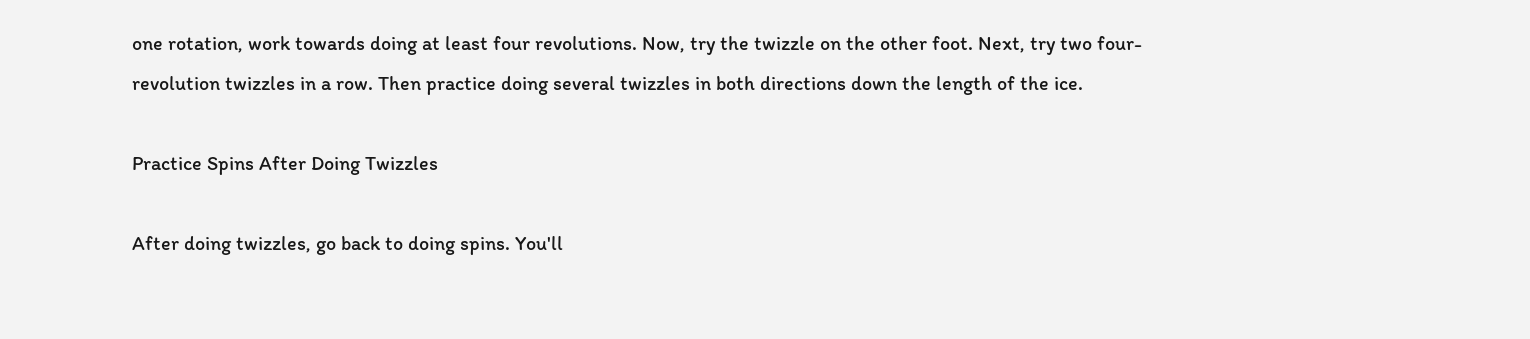one rotation, work towards doing at least four revolutions. Now, try the twizzle on the other foot. Next, try two four-revolution twizzles in a row. Then practice doing several twizzles in both directions down the length of the ice.

Practice Spins After Doing Twizzles

After doing twizzles, go back to doing spins. You'll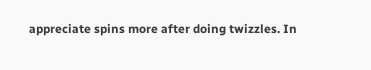appreciate spins more after doing twizzles. In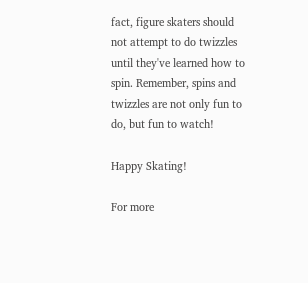fact, figure skaters should not attempt to do twizzles until they've learned how to spin. Remember, spins and twizzles are not only fun to do, but fun to watch!

Happy Skating!

For more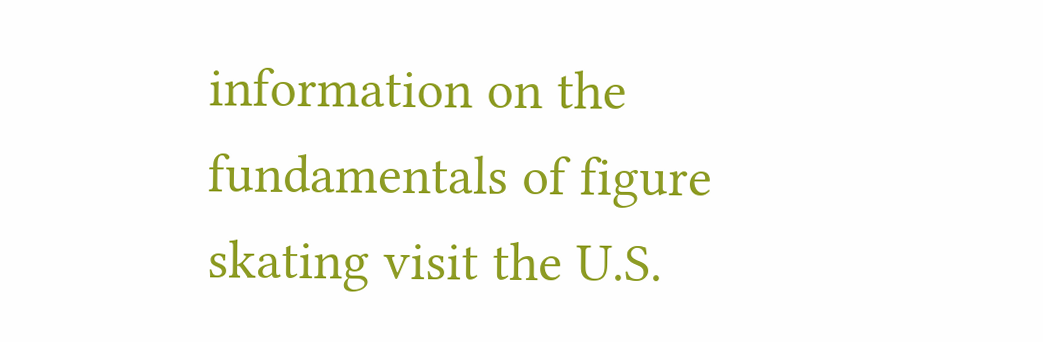information on the fundamentals of figure skating visit the U.S.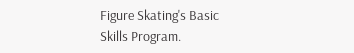Figure Skating's Basic Skills Program.